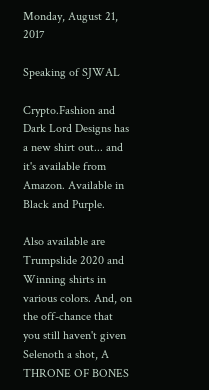Monday, August 21, 2017

Speaking of SJWAL

Crypto.Fashion and Dark Lord Designs has a new shirt out... and it's available from Amazon. Available in Black and Purple.

Also available are Trumpslide 2020 and Winning shirts in various colors. And, on the off-chance that you still haven't given Selenoth a shot, A THRONE OF BONES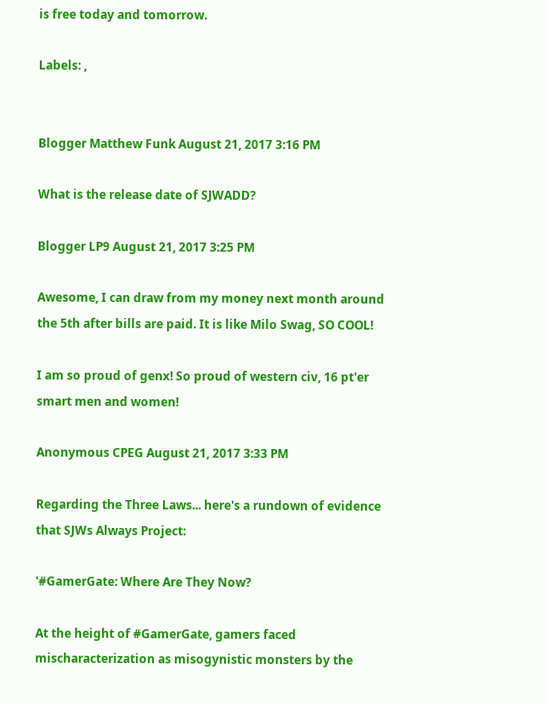is free today and tomorrow.

Labels: ,


Blogger Matthew Funk August 21, 2017 3:16 PM

What is the release date of SJWADD?

Blogger LP9 August 21, 2017 3:25 PM

Awesome, I can draw from my money next month around the 5th after bills are paid. It is like Milo Swag, SO COOL!

I am so proud of genx! So proud of western civ, 16 pt'er smart men and women!

Anonymous CPEG August 21, 2017 3:33 PM

Regarding the Three Laws... here's a rundown of evidence that SJWs Always Project:

'#GamerGate: Where Are They Now?

At the height of #GamerGate, gamers faced mischaracterization as misogynistic monsters by the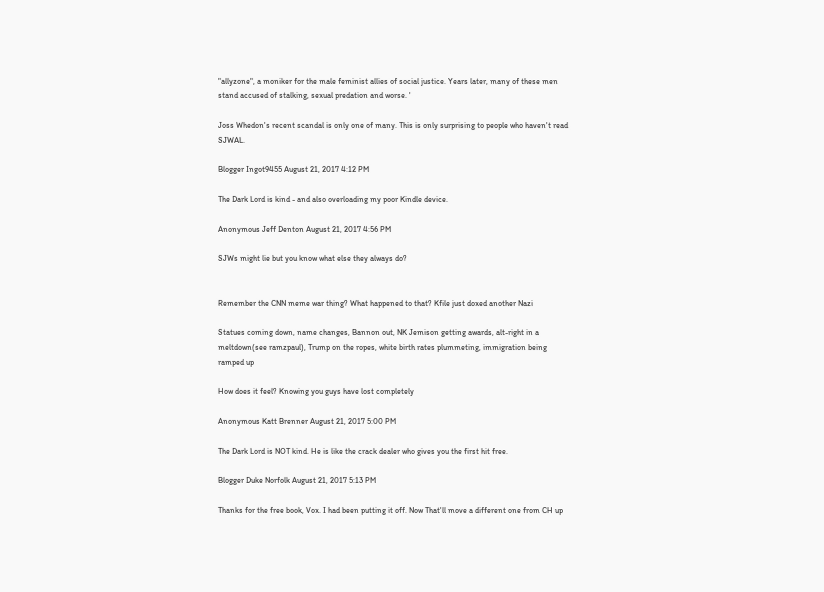"allyzone", a moniker for the male feminist allies of social justice. Years later, many of these men stand accused of stalking, sexual predation and worse. '

Joss Whedon's recent scandal is only one of many. This is only surprising to people who haven't read SJWAL.

Blogger Ingot9455 August 21, 2017 4:12 PM

The Dark Lord is kind - and also overloading my poor Kindle device.

Anonymous Jeff Denton August 21, 2017 4:56 PM

SJWs might lie but you know what else they always do?


Remember the CNN meme war thing? What happened to that? Kfile just doxed another Nazi

Statues coming down, name changes, Bannon out, NK Jemison getting awards, alt-right in a meltdown(see ramzpaul), Trump on the ropes, white birth rates plummeting, immigration being ramped up

How does it feel? Knowing you guys have lost completely

Anonymous Katt Brenner August 21, 2017 5:00 PM

The Dark Lord is NOT kind. He is like the crack dealer who gives you the first hit free.

Blogger Duke Norfolk August 21, 2017 5:13 PM

Thanks for the free book, Vox. I had been putting it off. Now That'll move a different one from CH up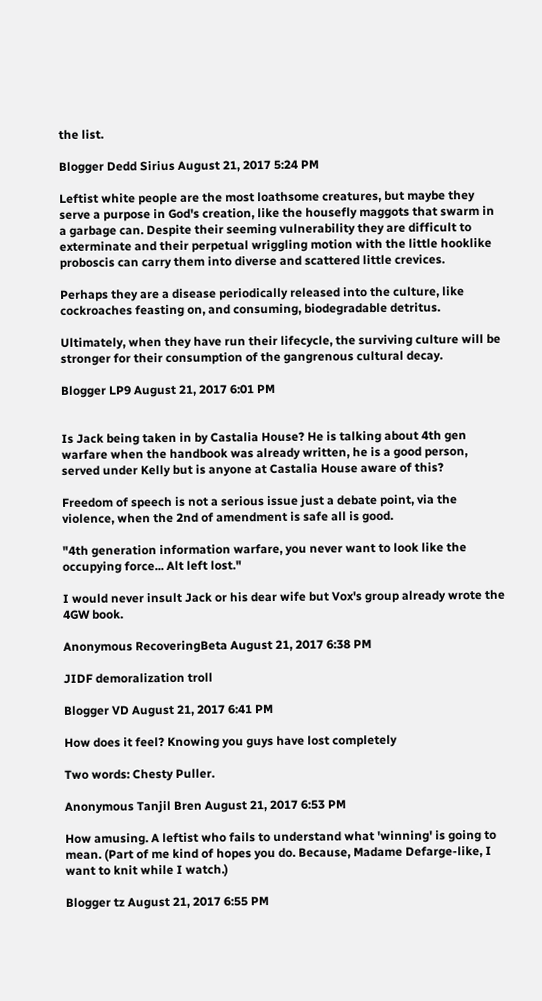the list.

Blogger Dedd Sirius August 21, 2017 5:24 PM

Leftist white people are the most loathsome creatures, but maybe they serve a purpose in God's creation, like the housefly maggots that swarm in a garbage can. Despite their seeming vulnerability they are difficult to exterminate and their perpetual wriggling motion with the little hooklike proboscis can carry them into diverse and scattered little crevices.

Perhaps they are a disease periodically released into the culture, like cockroaches feasting on, and consuming, biodegradable detritus.

Ultimately, when they have run their lifecycle, the surviving culture will be stronger for their consumption of the gangrenous cultural decay.

Blogger LP9 August 21, 2017 6:01 PM


Is Jack being taken in by Castalia House? He is talking about 4th gen warfare when the handbook was already written, he is a good person, served under Kelly but is anyone at Castalia House aware of this?

Freedom of speech is not a serious issue just a debate point, via the violence, when the 2nd of amendment is safe all is good.

"4th generation information warfare, you never want to look like the occupying force... Alt left lost."

I would never insult Jack or his dear wife but Vox's group already wrote the 4GW book.

Anonymous RecoveringBeta August 21, 2017 6:38 PM

JIDF demoralization troll

Blogger VD August 21, 2017 6:41 PM

How does it feel? Knowing you guys have lost completely

Two words: Chesty Puller.

Anonymous Tanjil Bren August 21, 2017 6:53 PM

How amusing. A leftist who fails to understand what 'winning' is going to mean. (Part of me kind of hopes you do. Because, Madame Defarge-like, I want to knit while I watch.)

Blogger tz August 21, 2017 6:55 PM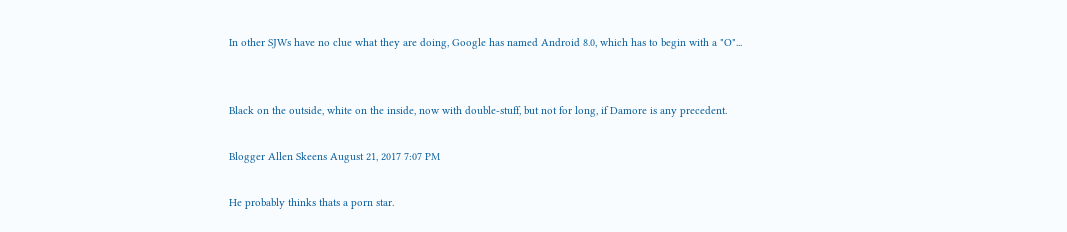In other SJWs have no clue what they are doing, Google has named Android 8.0, which has to begin with a "O"...


Black on the outside, white on the inside, now with double-stuff, but not for long, if Damore is any precedent.

Blogger Allen Skeens August 21, 2017 7:07 PM

He probably thinks thats a porn star.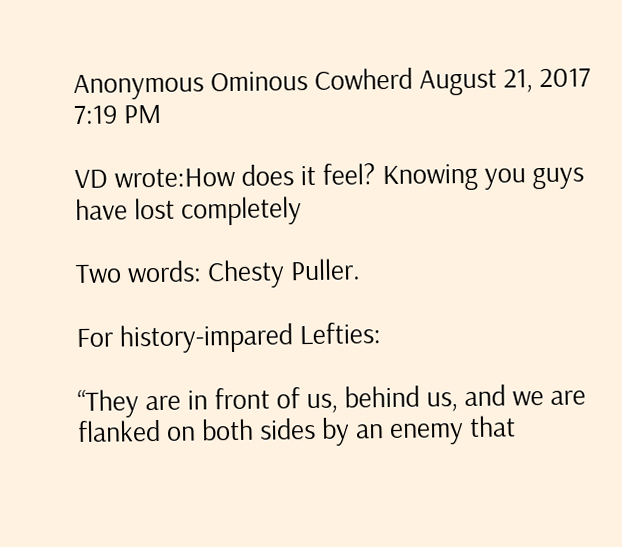Anonymous Ominous Cowherd August 21, 2017 7:19 PM

VD wrote:How does it feel? Knowing you guys have lost completely

Two words: Chesty Puller.

For history-impared Lefties:

“They are in front of us, behind us, and we are flanked on both sides by an enemy that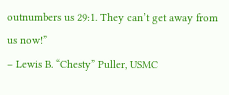outnumbers us 29:1. They can’t get away from us now!”
– Lewis B. “Chesty” Puller, USMC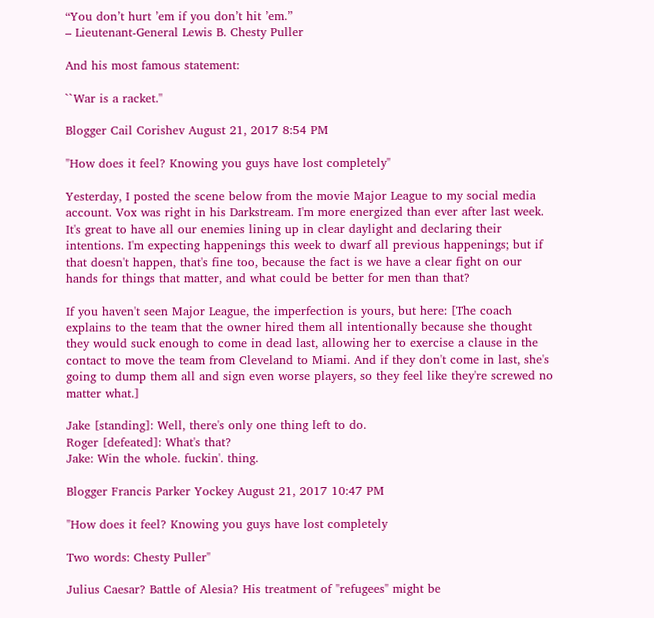“You don’t hurt ’em if you don’t hit ’em.”
– Lieutenant-General Lewis B. Chesty Puller

And his most famous statement:

``War is a racket.''

Blogger Cail Corishev August 21, 2017 8:54 PM

"How does it feel? Knowing you guys have lost completely"

Yesterday, I posted the scene below from the movie Major League to my social media account. Vox was right in his Darkstream. I'm more energized than ever after last week. It's great to have all our enemies lining up in clear daylight and declaring their intentions. I'm expecting happenings this week to dwarf all previous happenings; but if that doesn't happen, that's fine too, because the fact is we have a clear fight on our hands for things that matter, and what could be better for men than that?

If you haven't seen Major League, the imperfection is yours, but here: [The coach explains to the team that the owner hired them all intentionally because she thought they would suck enough to come in dead last, allowing her to exercise a clause in the contact to move the team from Cleveland to Miami. And if they don't come in last, she's going to dump them all and sign even worse players, so they feel like they're screwed no matter what.]

Jake [standing]: Well, there's only one thing left to do.
Roger [defeated]: What's that?
Jake: Win the whole. fuckin'. thing.

Blogger Francis Parker Yockey August 21, 2017 10:47 PM

"How does it feel? Knowing you guys have lost completely

Two words: Chesty Puller"

Julius Caesar? Battle of Alesia? His treatment of "refugees" might be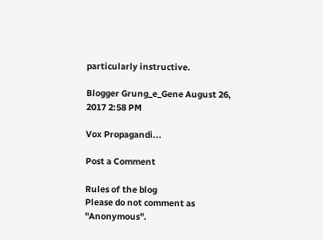particularly instructive.

Blogger Grung_e_Gene August 26, 2017 2:58 PM

Vox Propagandi...

Post a Comment

Rules of the blog
Please do not comment as "Anonymous".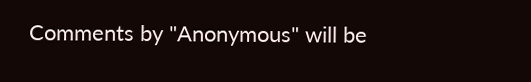Comments by "Anonymous" will be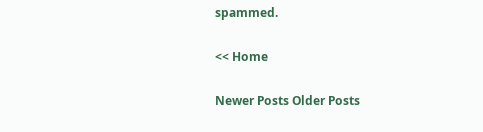spammed.

<< Home

Newer Posts Older Posts